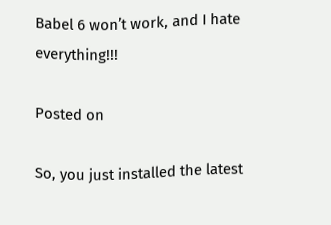Babel 6 won’t work, and I hate everything!!!

Posted on

So, you just installed the latest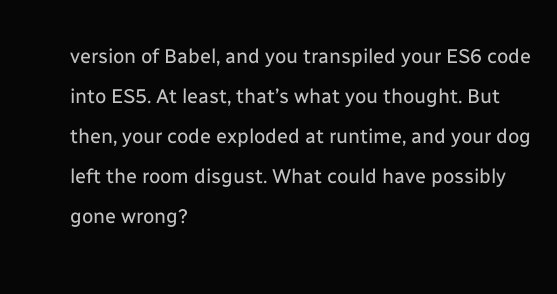version of Babel, and you transpiled your ES6 code into ES5. At least, that’s what you thought. But then, your code exploded at runtime, and your dog left the room disgust. What could have possibly gone wrong?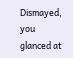Dismayed, you glanced at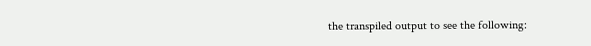the transpiled output to see the following: